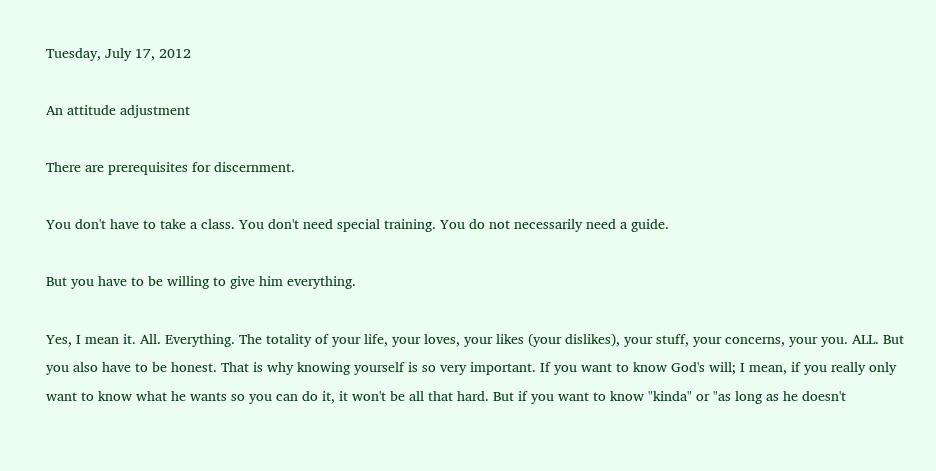Tuesday, July 17, 2012

An attitude adjustment

There are prerequisites for discernment.

You don't have to take a class. You don't need special training. You do not necessarily need a guide.

But you have to be willing to give him everything.

Yes, I mean it. All. Everything. The totality of your life, your loves, your likes (your dislikes), your stuff, your concerns, your you. ALL. But you also have to be honest. That is why knowing yourself is so very important. If you want to know God's will; I mean, if you really only want to know what he wants so you can do it, it won't be all that hard. But if you want to know "kinda" or "as long as he doesn't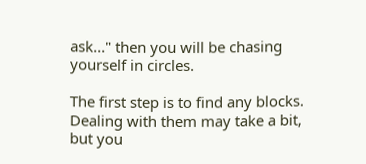ask..." then you will be chasing yourself in circles.

The first step is to find any blocks. Dealing with them may take a bit, but you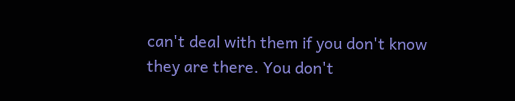can't deal with them if you don't know they are there. You don't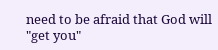need to be afraid that God will "get you"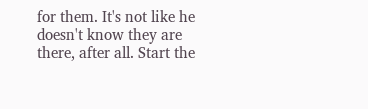for them. It's not like he doesn't know they are there, after all. Start the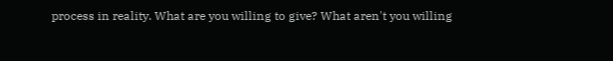process in reality. What are you willing to give? What aren't you willing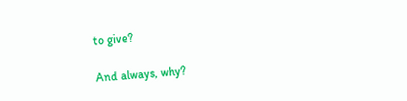to give?

And always, why?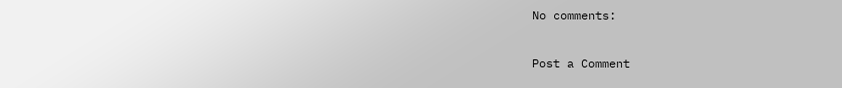No comments:

Post a Comment